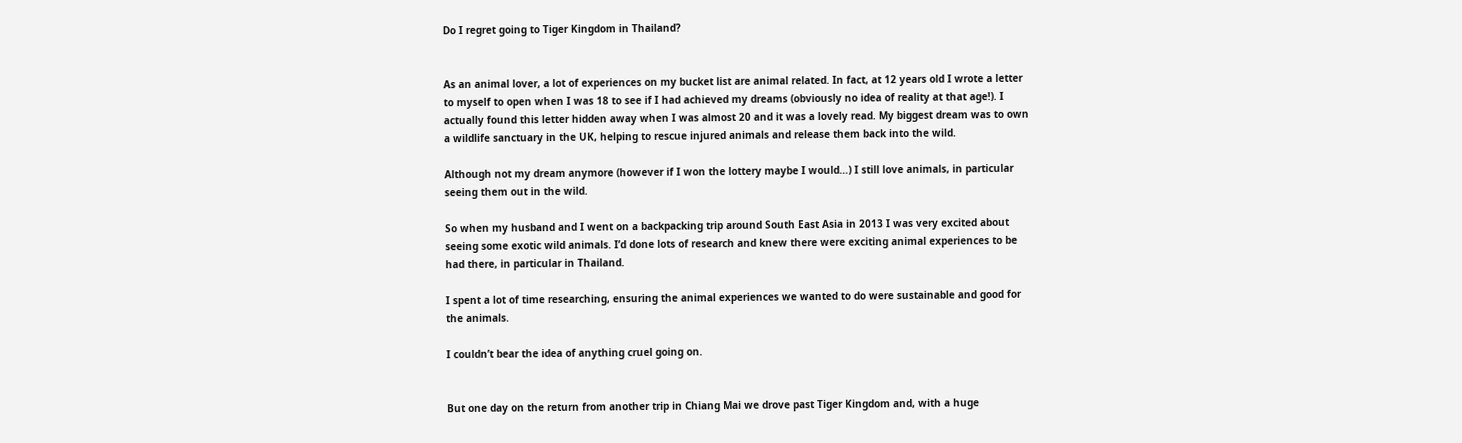Do I regret going to Tiger Kingdom in Thailand?


As an animal lover, a lot of experiences on my bucket list are animal related. In fact, at 12 years old I wrote a letter to myself to open when I was 18 to see if I had achieved my dreams (obviously no idea of reality at that age!). I actually found this letter hidden away when I was almost 20 and it was a lovely read. My biggest dream was to own a wildlife sanctuary in the UK, helping to rescue injured animals and release them back into the wild.

Although not my dream anymore (however if I won the lottery maybe I would…) I still love animals, in particular seeing them out in the wild.

So when my husband and I went on a backpacking trip around South East Asia in 2013 I was very excited about seeing some exotic wild animals. I’d done lots of research and knew there were exciting animal experiences to be had there, in particular in Thailand.

I spent a lot of time researching, ensuring the animal experiences we wanted to do were sustainable and good for the animals.

I couldn’t bear the idea of anything cruel going on.


But one day on the return from another trip in Chiang Mai we drove past Tiger Kingdom and, with a huge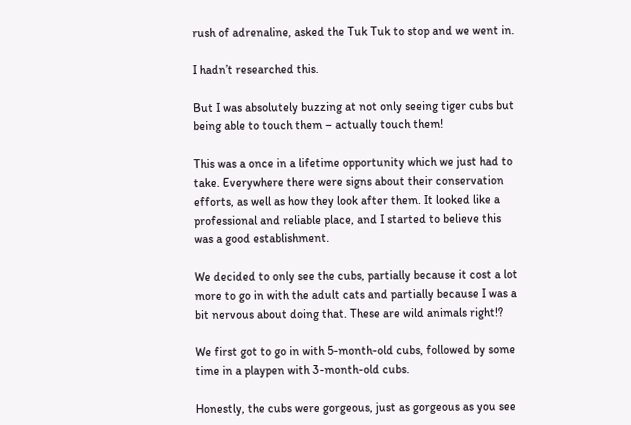rush of adrenaline, asked the Tuk Tuk to stop and we went in.

I hadn’t researched this.

But I was absolutely buzzing at not only seeing tiger cubs but being able to touch them – actually touch them!

This was a once in a lifetime opportunity which we just had to take. Everywhere there were signs about their conservation efforts, as well as how they look after them. It looked like a professional and reliable place, and I started to believe this was a good establishment.

We decided to only see the cubs, partially because it cost a lot more to go in with the adult cats and partially because I was a bit nervous about doing that. These are wild animals right!?

We first got to go in with 5-month-old cubs, followed by some time in a playpen with 3-month-old cubs.

Honestly, the cubs were gorgeous, just as gorgeous as you see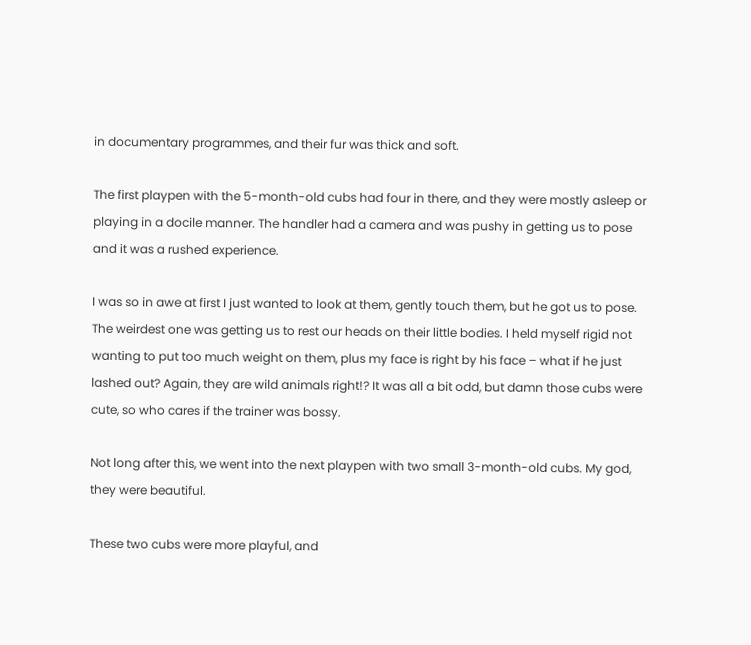in documentary programmes, and their fur was thick and soft.

The first playpen with the 5-month-old cubs had four in there, and they were mostly asleep or playing in a docile manner. The handler had a camera and was pushy in getting us to pose and it was a rushed experience.

I was so in awe at first I just wanted to look at them, gently touch them, but he got us to pose. The weirdest one was getting us to rest our heads on their little bodies. I held myself rigid not wanting to put too much weight on them, plus my face is right by his face – what if he just lashed out? Again, they are wild animals right!? It was all a bit odd, but damn those cubs were cute, so who cares if the trainer was bossy.

Not long after this, we went into the next playpen with two small 3-month-old cubs. My god, they were beautiful.

These two cubs were more playful, and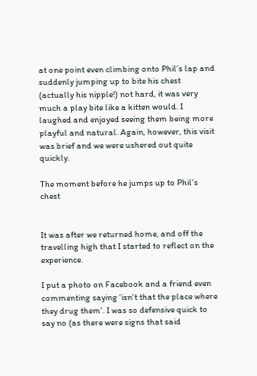at one point even climbing onto Phil’s lap and suddenly jumping up to bite his chest (actually his nipple!) not hard, it was very much a play bite like a kitten would. I laughed and enjoyed seeing them being more playful and natural. Again, however, this visit was brief and we were ushered out quite quickly.

The moment before he jumps up to Phil’s chest


It was after we returned home, and off the travelling high that I started to reflect on the experience.

I put a photo on Facebook and a friend even commenting saying ‘isn’t that the place where they drug them’. I was so defensive quick to say no (as there were signs that said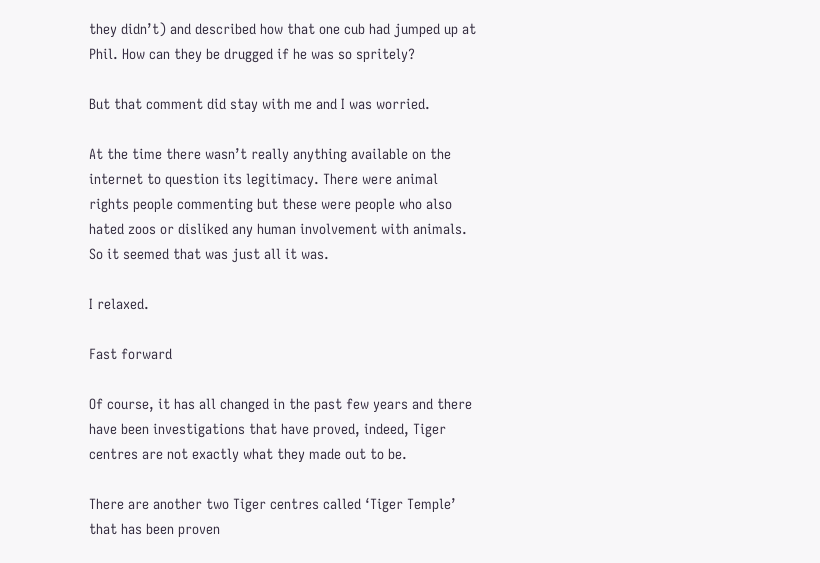they didn’t) and described how that one cub had jumped up at Phil. How can they be drugged if he was so spritely?

But that comment did stay with me and I was worried.

At the time there wasn’t really anything available on the internet to question its legitimacy. There were animal rights people commenting but these were people who also hated zoos or disliked any human involvement with animals. So it seemed that was just all it was.

I relaxed.

Fast forward

Of course, it has all changed in the past few years and there have been investigations that have proved, indeed, Tiger centres are not exactly what they made out to be.

There are another two Tiger centres called ‘Tiger Temple’ that has been proven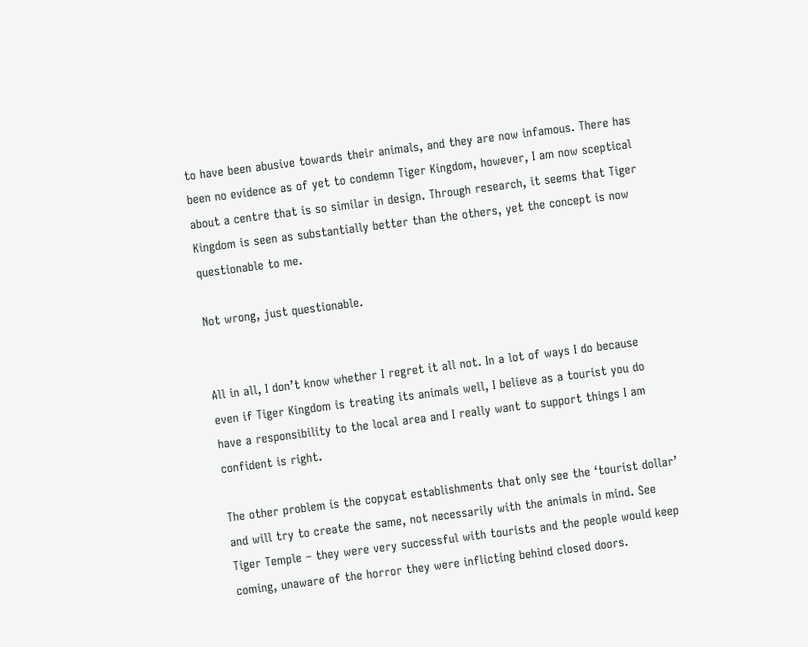to have been abusive towards their animals, and they are now infamous. There has been no evidence as of yet to condemn Tiger Kingdom, however, I am now sceptical about a centre that is so similar in design. Through research, it seems that Tiger Kingdom is seen as substantially better than the others, yet the concept is now questionable to me.

Not wrong, just questionable.


All in all, I don’t know whether I regret it all not. In a lot of ways I do because even if Tiger Kingdom is treating its animals well, I believe as a tourist you do have a responsibility to the local area and I really want to support things I am confident is right.

The other problem is the copycat establishments that only see the ‘tourist dollar’ and will try to create the same, not necessarily with the animals in mind. See Tiger Temple – they were very successful with tourists and the people would keep coming, unaware of the horror they were inflicting behind closed doors.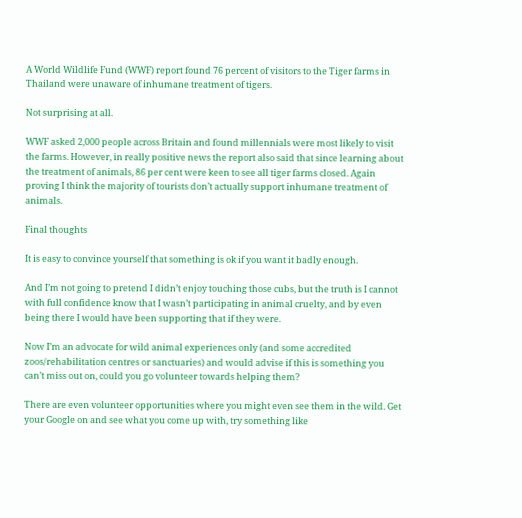A World Wildlife Fund (WWF) report found 76 percent of visitors to the Tiger farms in Thailand were unaware of inhumane treatment of tigers.

Not surprising at all.

WWF asked 2,000 people across Britain and found millennials were most likely to visit the farms. However, in really positive news the report also said that since learning about the treatment of animals, 86 per cent were keen to see all tiger farms closed. Again proving I think the majority of tourists don’t actually support inhumane treatment of animals.

Final thoughts

It is easy to convince yourself that something is ok if you want it badly enough.

And I’m not going to pretend I didn’t enjoy touching those cubs, but the truth is I cannot with full confidence know that I wasn’t participating in animal cruelty, and by even being there I would have been supporting that if they were.

Now I’m an advocate for wild animal experiences only (and some accredited zoos/rehabilitation centres or sanctuaries) and would advise if this is something you can’t miss out on, could you go volunteer towards helping them?

There are even volunteer opportunities where you might even see them in the wild. Get your Google on and see what you come up with, try something like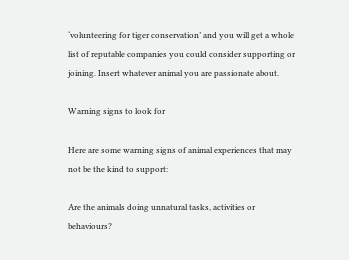‘volunteering for tiger conservation’ and you will get a whole list of reputable companies you could consider supporting or joining. Insert whatever animal you are passionate about.

Warning signs to look for

Here are some warning signs of animal experiences that may not be the kind to support:

Are the animals doing unnatural tasks, activities or behaviours?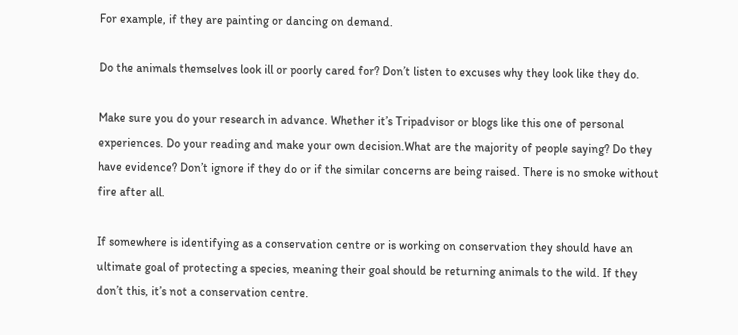For example, if they are painting or dancing on demand.

Do the animals themselves look ill or poorly cared for? Don’t listen to excuses why they look like they do.

Make sure you do your research in advance. Whether it’s Tripadvisor or blogs like this one of personal experiences. Do your reading and make your own decision.What are the majority of people saying? Do they have evidence? Don’t ignore if they do or if the similar concerns are being raised. There is no smoke without fire after all.

If somewhere is identifying as a conservation centre or is working on conservation they should have an ultimate goal of protecting a species, meaning their goal should be returning animals to the wild. If they don’t this, it’s not a conservation centre.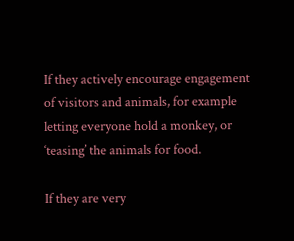If they actively encourage engagement of visitors and animals, for example letting everyone hold a monkey, or ‘teasing’ the animals for food.

If they are very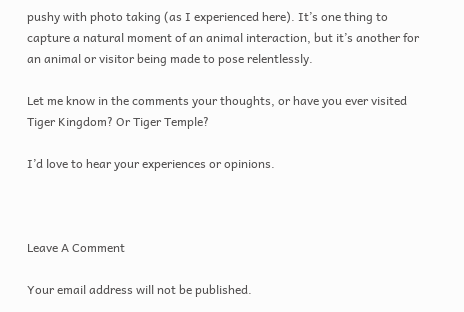pushy with photo taking (as I experienced here). It’s one thing to capture a natural moment of an animal interaction, but it’s another for an animal or visitor being made to pose relentlessly.

Let me know in the comments your thoughts, or have you ever visited Tiger Kingdom? Or Tiger Temple?

I’d love to hear your experiences or opinions.



Leave A Comment

Your email address will not be published.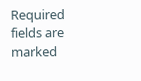Required fields are marked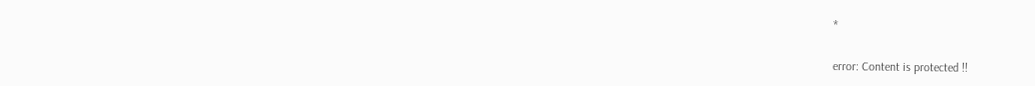*

error: Content is protected !!